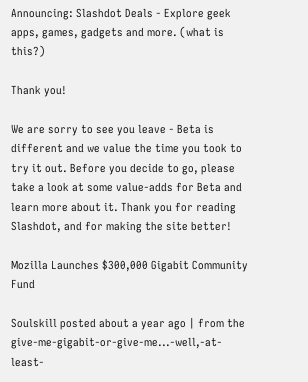Announcing: Slashdot Deals - Explore geek apps, games, gadgets and more. (what is this?)

Thank you!

We are sorry to see you leave - Beta is different and we value the time you took to try it out. Before you decide to go, please take a look at some value-adds for Beta and learn more about it. Thank you for reading Slashdot, and for making the site better!

Mozilla Launches $300,000 Gigabit Community Fund

Soulskill posted about a year ago | from the give-me-gigabit-or-give-me...-well,-at-least-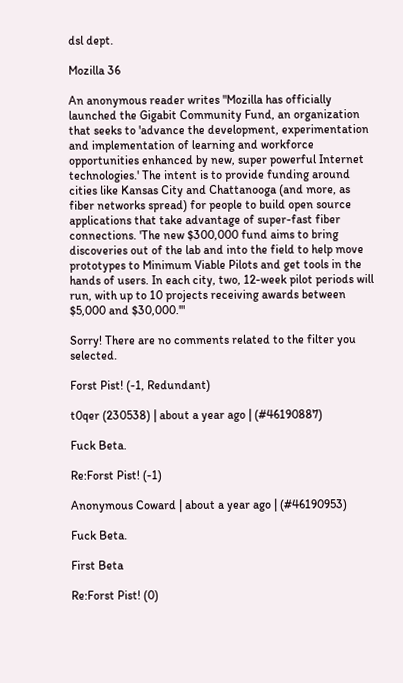dsl dept.

Mozilla 36

An anonymous reader writes "Mozilla has officially launched the Gigabit Community Fund, an organization that seeks to 'advance the development, experimentation and implementation of learning and workforce opportunities enhanced by new, super powerful Internet technologies.' The intent is to provide funding around cities like Kansas City and Chattanooga (and more, as fiber networks spread) for people to build open source applications that take advantage of super-fast fiber connections. 'The new $300,000 fund aims to bring discoveries out of the lab and into the field to help move prototypes to Minimum Viable Pilots and get tools in the hands of users. In each city, two, 12-week pilot periods will run, with up to 10 projects receiving awards between $5,000 and $30,000.'"

Sorry! There are no comments related to the filter you selected.

Forst Pist! (-1, Redundant)

t0qer (230538) | about a year ago | (#46190887)

Fuck Beta.

Re:Forst Pist! (-1)

Anonymous Coward | about a year ago | (#46190953)

Fuck Beta.

First Beta

Re:Forst Pist! (0)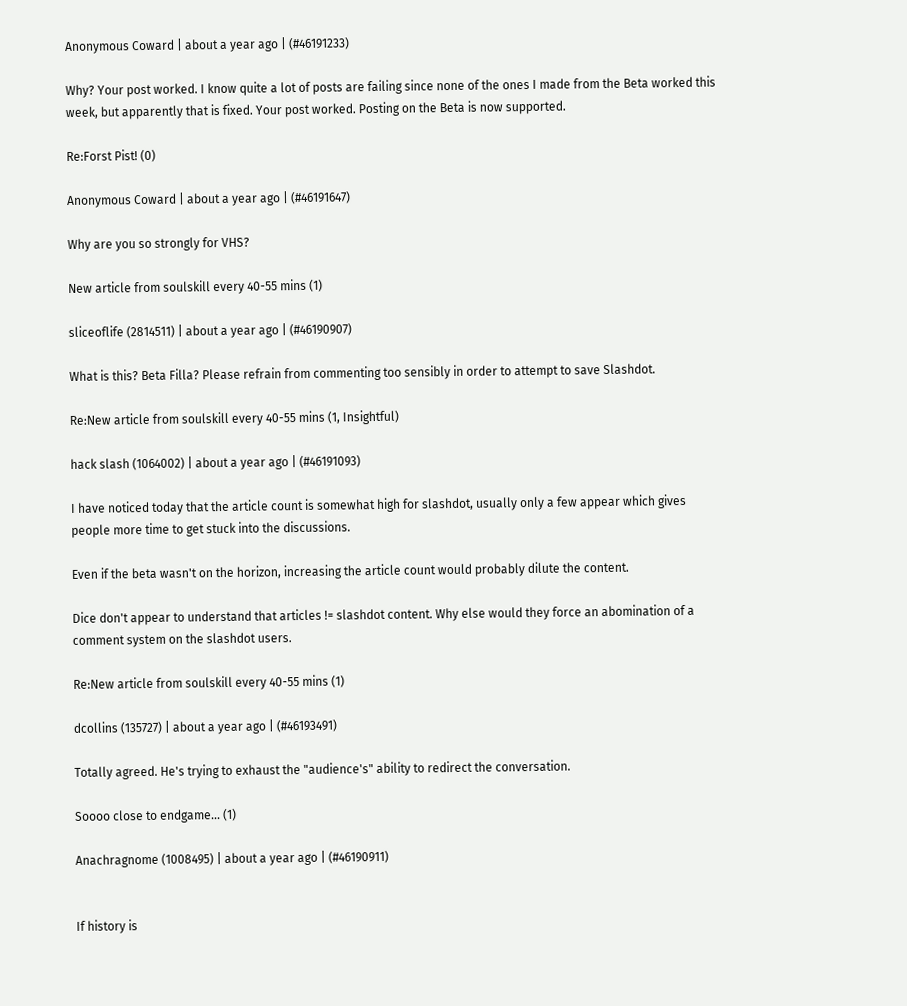Anonymous Coward | about a year ago | (#46191233)

Why? Your post worked. I know quite a lot of posts are failing since none of the ones I made from the Beta worked this week, but apparently that is fixed. Your post worked. Posting on the Beta is now supported.

Re:Forst Pist! (0)

Anonymous Coward | about a year ago | (#46191647)

Why are you so strongly for VHS?

New article from soulskill every 40-55 mins (1)

sliceoflife (2814511) | about a year ago | (#46190907)

What is this? Beta Filla? Please refrain from commenting too sensibly in order to attempt to save Slashdot.

Re:New article from soulskill every 40-55 mins (1, Insightful)

hack slash (1064002) | about a year ago | (#46191093)

I have noticed today that the article count is somewhat high for slashdot, usually only a few appear which gives people more time to get stuck into the discussions.

Even if the beta wasn't on the horizon, increasing the article count would probably dilute the content.

Dice don't appear to understand that articles != slashdot content. Why else would they force an abomination of a comment system on the slashdot users.

Re:New article from soulskill every 40-55 mins (1)

dcollins (135727) | about a year ago | (#46193491)

Totally agreed. He's trying to exhaust the "audience's" ability to redirect the conversation.

Soooo close to endgame... (1)

Anachragnome (1008495) | about a year ago | (#46190911)


If history is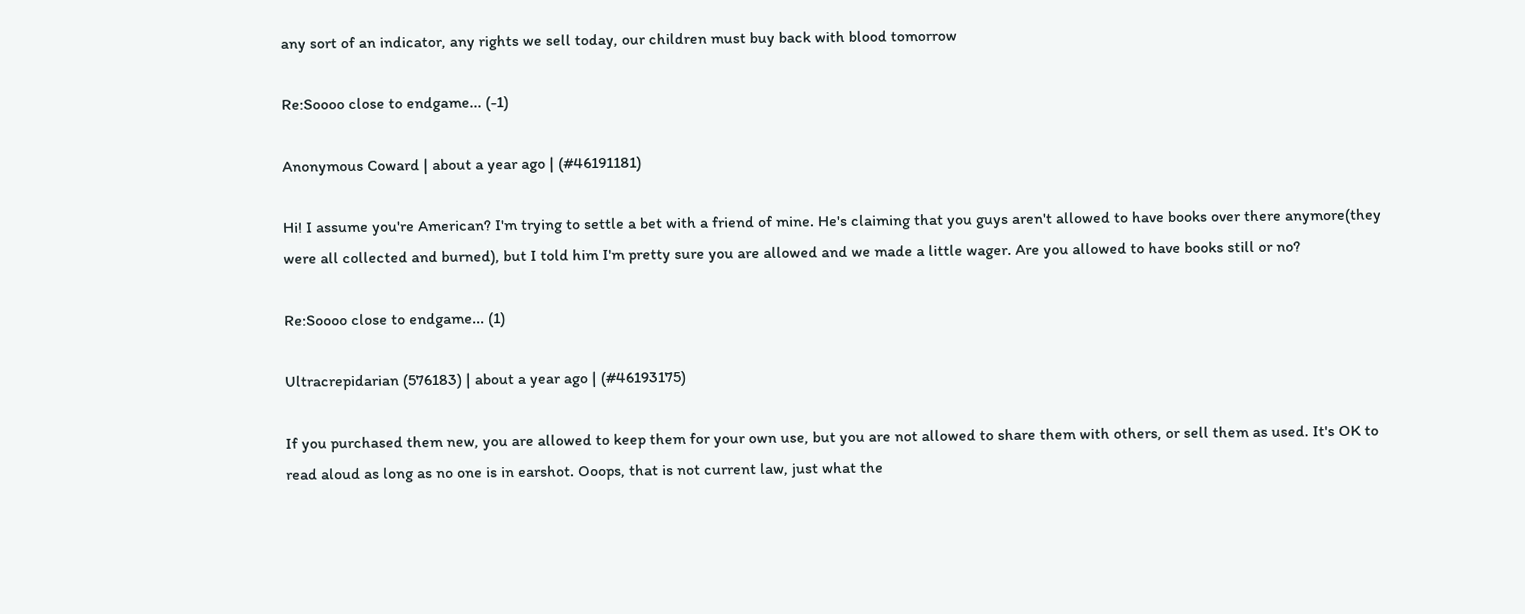any sort of an indicator, any rights we sell today, our children must buy back with blood tomorrow

Re:Soooo close to endgame... (-1)

Anonymous Coward | about a year ago | (#46191181)

Hi! I assume you're American? I'm trying to settle a bet with a friend of mine. He's claiming that you guys aren't allowed to have books over there anymore(they were all collected and burned), but I told him I'm pretty sure you are allowed and we made a little wager. Are you allowed to have books still or no?

Re:Soooo close to endgame... (1)

Ultracrepidarian (576183) | about a year ago | (#46193175)

If you purchased them new, you are allowed to keep them for your own use, but you are not allowed to share them with others, or sell them as used. It's OK to read aloud as long as no one is in earshot. Ooops, that is not current law, just what the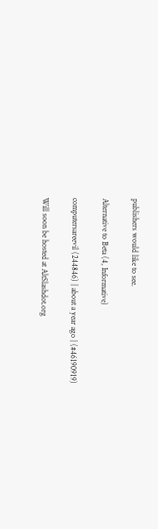publishers would like to see.

Alternative to Beta (4, Informative)

computersareevil (244846) | about a year ago | (#46190919)

Will soon be hosted at AltSlashdot.org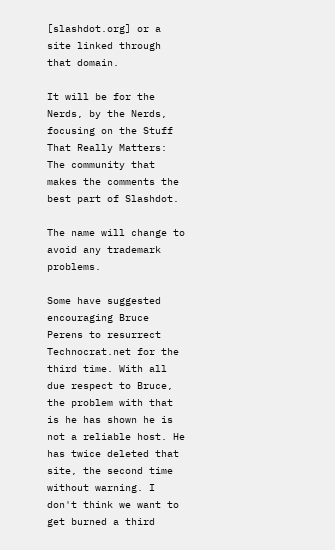[slashdot.org] or a site linked through that domain.

It will be for the Nerds, by the Nerds, focusing on the Stuff That Really Matters: The community that makes the comments the best part of Slashdot.

The name will change to avoid any trademark problems.

Some have suggested encouraging Bruce Perens to resurrect Technocrat.net for the third time. With all due respect to Bruce, the problem with that is he has shown he is not a reliable host. He has twice deleted that site, the second time without warning. I don't think we want to get burned a third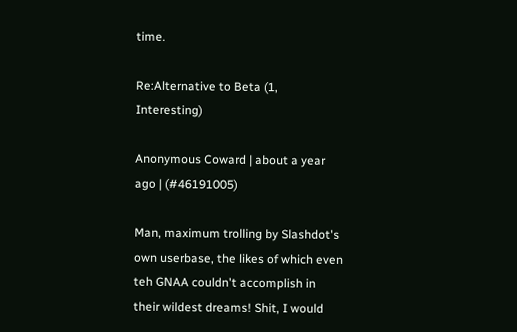time.

Re:Alternative to Beta (1, Interesting)

Anonymous Coward | about a year ago | (#46191005)

Man, maximum trolling by Slashdot's own userbase, the likes of which even teh GNAA couldn't accomplish in their wildest dreams! Shit, I would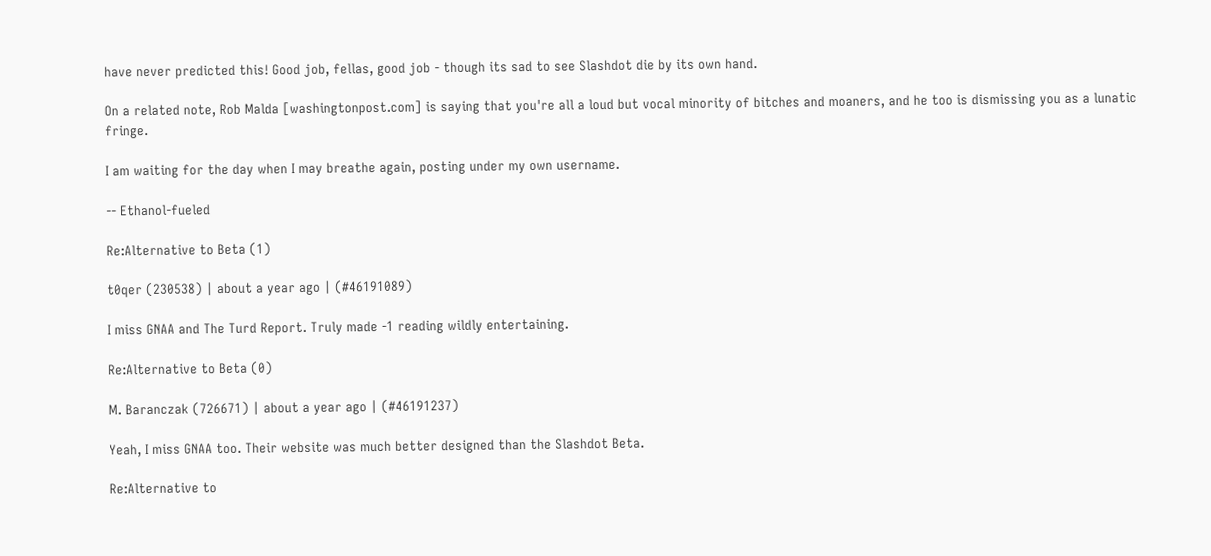have never predicted this! Good job, fellas, good job - though its sad to see Slashdot die by its own hand.

On a related note, Rob Malda [washingtonpost.com] is saying that you're all a loud but vocal minority of bitches and moaners, and he too is dismissing you as a lunatic fringe.

I am waiting for the day when I may breathe again, posting under my own username.

-- Ethanol-fueled

Re:Alternative to Beta (1)

t0qer (230538) | about a year ago | (#46191089)

I miss GNAA and The Turd Report. Truly made -1 reading wildly entertaining.

Re:Alternative to Beta (0)

M. Baranczak (726671) | about a year ago | (#46191237)

Yeah, I miss GNAA too. Their website was much better designed than the Slashdot Beta.

Re:Alternative to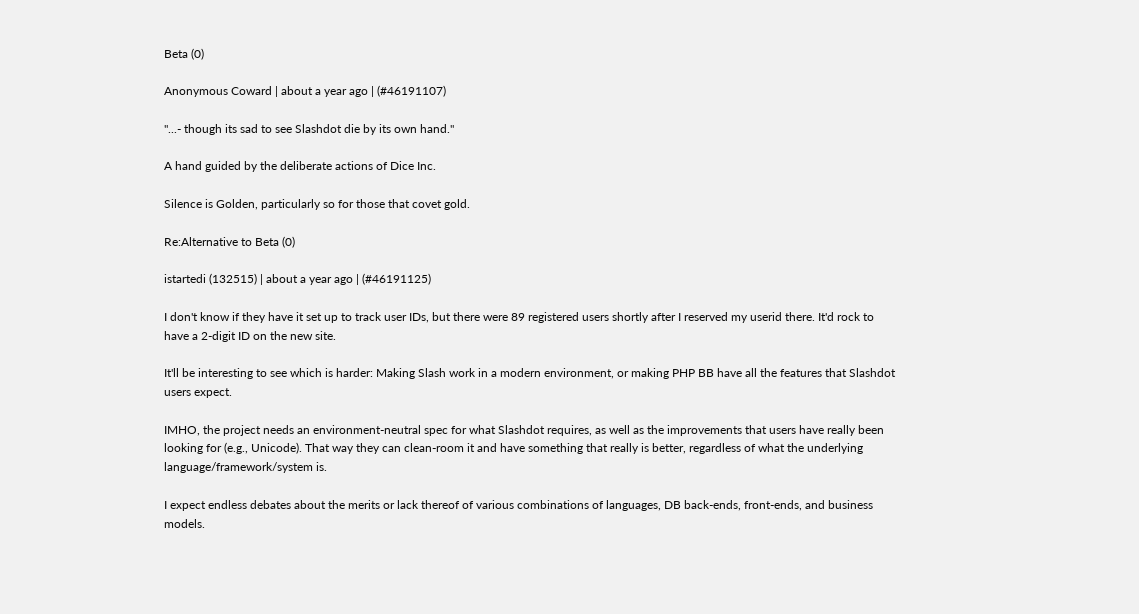Beta (0)

Anonymous Coward | about a year ago | (#46191107)

"...- though its sad to see Slashdot die by its own hand."

A hand guided by the deliberate actions of Dice Inc.

Silence is Golden, particularly so for those that covet gold.

Re:Alternative to Beta (0)

istartedi (132515) | about a year ago | (#46191125)

I don't know if they have it set up to track user IDs, but there were 89 registered users shortly after I reserved my userid there. It'd rock to have a 2-digit ID on the new site.

It'll be interesting to see which is harder: Making Slash work in a modern environment, or making PHP BB have all the features that Slashdot users expect.

IMHO, the project needs an environment-neutral spec for what Slashdot requires, as well as the improvements that users have really been looking for (e.g., Unicode). That way they can clean-room it and have something that really is better, regardless of what the underlying language/framework/system is.

I expect endless debates about the merits or lack thereof of various combinations of languages, DB back-ends, front-ends, and business models.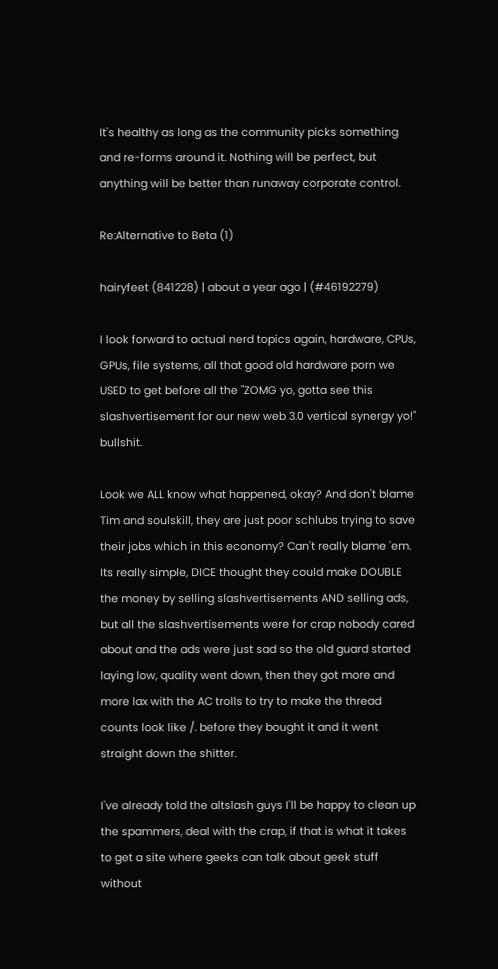It's healthy as long as the community picks something and re-forms around it. Nothing will be perfect, but anything will be better than runaway corporate control.

Re:Alternative to Beta (1)

hairyfeet (841228) | about a year ago | (#46192279)

I look forward to actual nerd topics again, hardware, CPUs, GPUs, file systems, all that good old hardware porn we USED to get before all the "ZOMG yo, gotta see this slashvertisement for our new web 3.0 vertical synergy yo!" bullshit.

Look we ALL know what happened, okay? And don't blame Tim and soulskill, they are just poor schlubs trying to save their jobs which in this economy? Can't really blame 'em. Its really simple, DICE thought they could make DOUBLE the money by selling slashvertisements AND selling ads, but all the slashvertisements were for crap nobody cared about and the ads were just sad so the old guard started laying low, quality went down, then they got more and more lax with the AC trolls to try to make the thread counts look like /. before they bought it and it went straight down the shitter.

I've already told the altslash guys I'll be happy to clean up the spammers, deal with the crap, if that is what it takes to get a site where geeks can talk about geek stuff without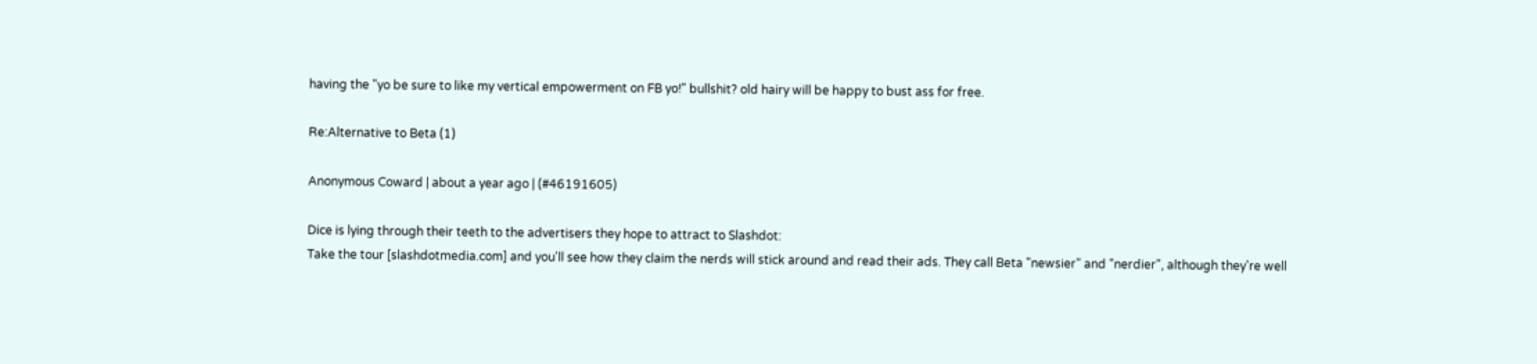having the "yo be sure to like my vertical empowerment on FB yo!" bullshit? old hairy will be happy to bust ass for free.

Re:Alternative to Beta (1)

Anonymous Coward | about a year ago | (#46191605)

Dice is lying through their teeth to the advertisers they hope to attract to Slashdot:
Take the tour [slashdotmedia.com] and you'll see how they claim the nerds will stick around and read their ads. They call Beta "newsier" and "nerdier", although they're well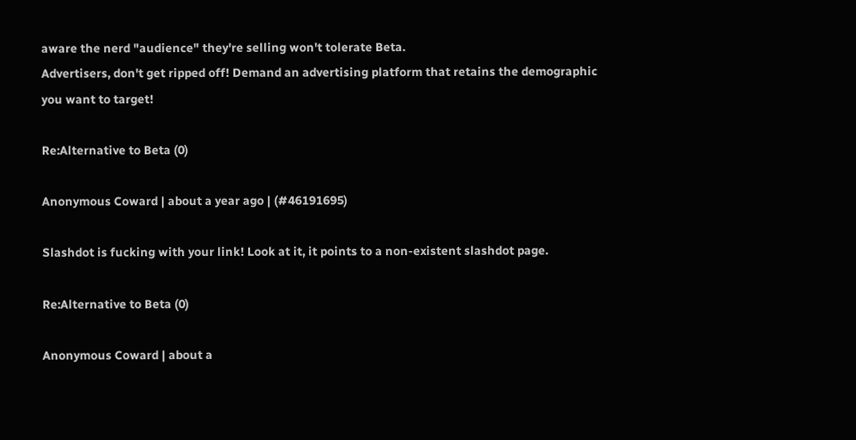aware the nerd "audience" they're selling won't tolerate Beta.
Advertisers, don't get ripped off! Demand an advertising platform that retains the demographic you want to target!

Re:Alternative to Beta (0)

Anonymous Coward | about a year ago | (#46191695)

Slashdot is fucking with your link! Look at it, it points to a non-existent slashdot page.

Re:Alternative to Beta (0)

Anonymous Coward | about a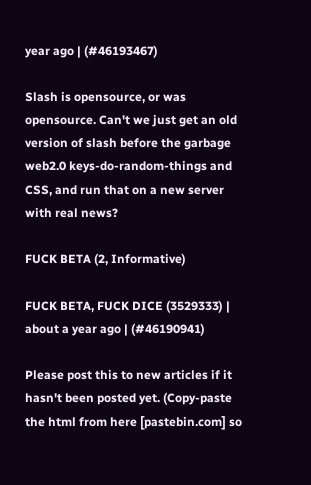year ago | (#46193467)

Slash is opensource, or was opensource. Can't we just get an old version of slash before the garbage web2.0 keys-do-random-things and CSS, and run that on a new server with real news?

FUCK BETA (2, Informative)

FUCK BETA, FUCK DICE (3529333) | about a year ago | (#46190941)

Please post this to new articles if it hasn't been posted yet. (Copy-paste the html from here [pastebin.com] so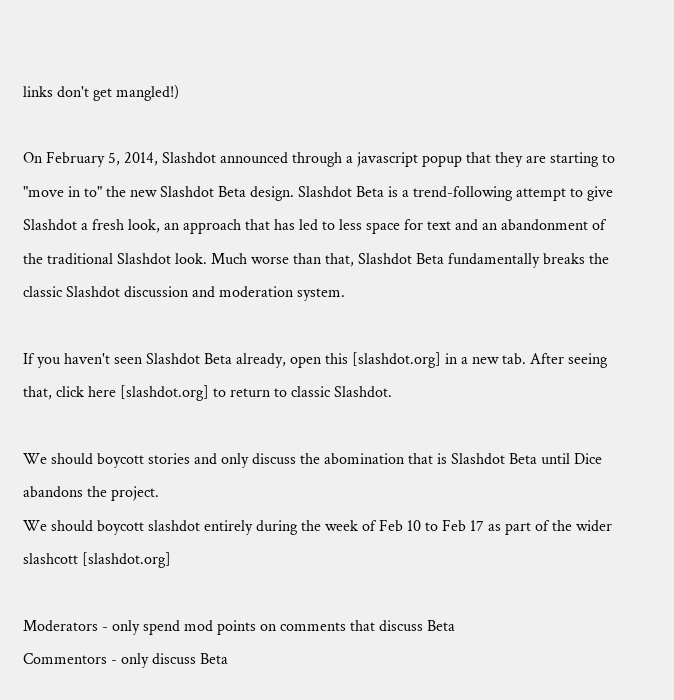links don't get mangled!)

On February 5, 2014, Slashdot announced through a javascript popup that they are starting to "move in to" the new Slashdot Beta design. Slashdot Beta is a trend-following attempt to give Slashdot a fresh look, an approach that has led to less space for text and an abandonment of the traditional Slashdot look. Much worse than that, Slashdot Beta fundamentally breaks the classic Slashdot discussion and moderation system.

If you haven't seen Slashdot Beta already, open this [slashdot.org] in a new tab. After seeing that, click here [slashdot.org] to return to classic Slashdot.

We should boycott stories and only discuss the abomination that is Slashdot Beta until Dice abandons the project.
We should boycott slashdot entirely during the week of Feb 10 to Feb 17 as part of the wider slashcott [slashdot.org]

Moderators - only spend mod points on comments that discuss Beta
Commentors - only discuss Beta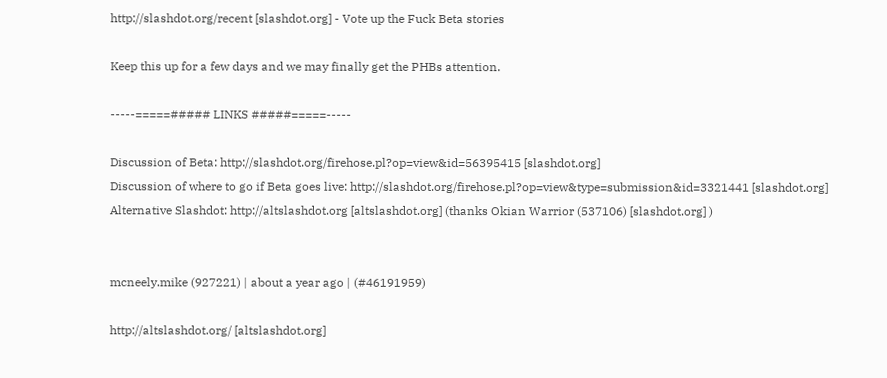http://slashdot.org/recent [slashdot.org] - Vote up the Fuck Beta stories

Keep this up for a few days and we may finally get the PHBs attention.

-----=====##### LINKS #####=====-----

Discussion of Beta: http://slashdot.org/firehose.pl?op=view&id=56395415 [slashdot.org]
Discussion of where to go if Beta goes live: http://slashdot.org/firehose.pl?op=view&type=submission&id=3321441 [slashdot.org]
Alternative Slashdot: http://altslashdot.org [altslashdot.org] (thanks Okian Warrior (537106) [slashdot.org] )


mcneely.mike (927221) | about a year ago | (#46191959)

http://altslashdot.org/ [altslashdot.org]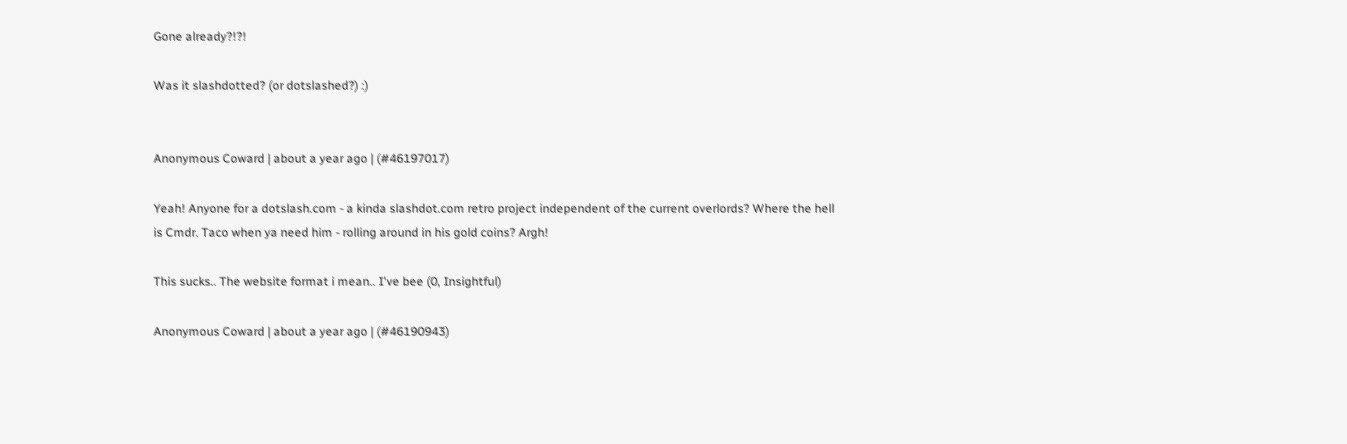Gone already?!?!

Was it slashdotted? (or dotslashed?) :)


Anonymous Coward | about a year ago | (#46197017)

Yeah! Anyone for a dotslash.com - a kinda slashdot.com retro project independent of the current overlords? Where the hell is Cmdr. Taco when ya need him - rolling around in his gold coins? Argh!

This sucks.. The website format i mean.. I've bee (0, Insightful)

Anonymous Coward | about a year ago | (#46190943)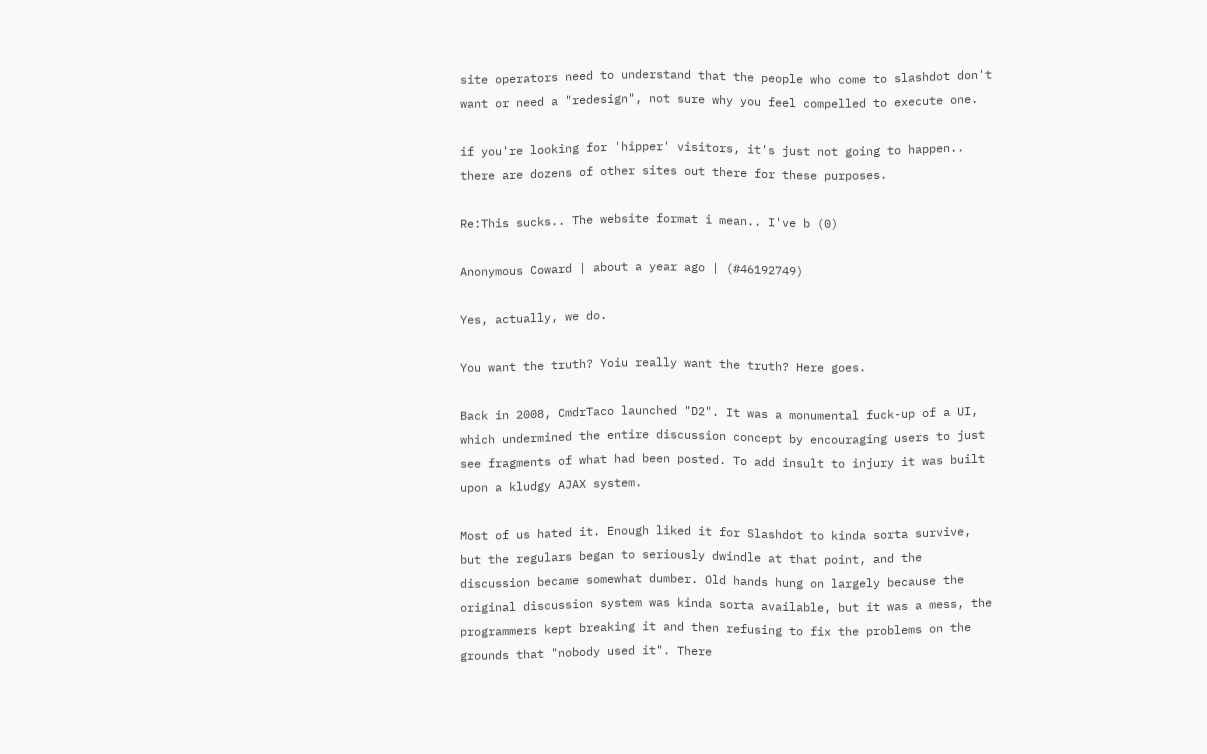site operators need to understand that the people who come to slashdot don't want or need a "redesign", not sure why you feel compelled to execute one.

if you're looking for 'hipper' visitors, it's just not going to happen.. there are dozens of other sites out there for these purposes.

Re:This sucks.. The website format i mean.. I've b (0)

Anonymous Coward | about a year ago | (#46192749)

Yes, actually, we do.

You want the truth? Yoiu really want the truth? Here goes.

Back in 2008, CmdrTaco launched "D2". It was a monumental fuck-up of a UI, which undermined the entire discussion concept by encouraging users to just see fragments of what had been posted. To add insult to injury it was built upon a kludgy AJAX system.

Most of us hated it. Enough liked it for Slashdot to kinda sorta survive, but the regulars began to seriously dwindle at that point, and the discussion became somewhat dumber. Old hands hung on largely because the original discussion system was kinda sorta available, but it was a mess, the programmers kept breaking it and then refusing to fix the problems on the grounds that "nobody used it". There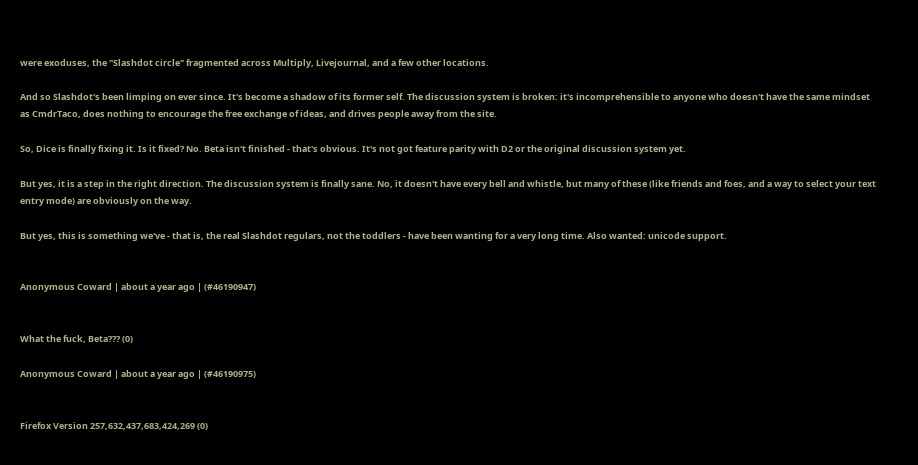were exoduses, the "Slashdot circle" fragmented across Multiply, Livejournal, and a few other locations.

And so Slashdot's been limping on ever since. It's become a shadow of its former self. The discussion system is broken: it's incomprehensible to anyone who doesn't have the same mindset as CmdrTaco, does nothing to encourage the free exchange of ideas, and drives people away from the site.

So, Dice is finally fixing it. Is it fixed? No. Beta isn't finished - that's obvious. It's not got feature parity with D2 or the original discussion system yet.

But yes, it is a step in the right direction. The discussion system is finally sane. No, it doesn't have every bell and whistle, but many of these (like friends and foes, and a way to select your text entry mode) are obviously on the way.

But yes, this is something we've - that is, the real Slashdot regulars, not the toddlers - have been wanting for a very long time. Also wanted: unicode support.


Anonymous Coward | about a year ago | (#46190947)


What the fuck, Beta??? (0)

Anonymous Coward | about a year ago | (#46190975)


Firefox Version 257,632,437,683,424,269 (0)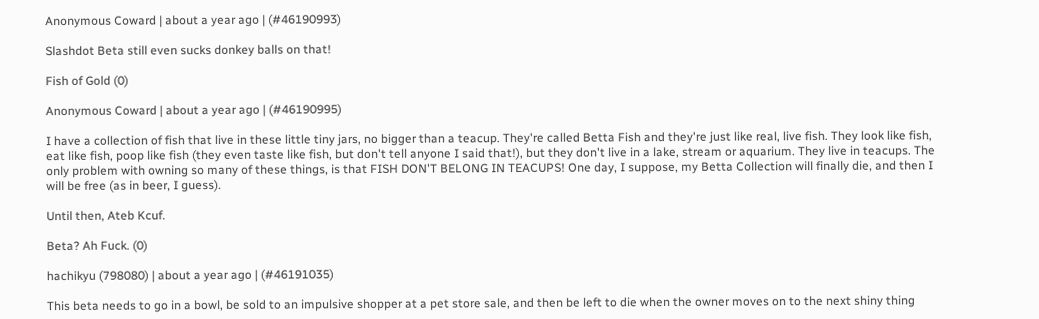Anonymous Coward | about a year ago | (#46190993)

Slashdot Beta still even sucks donkey balls on that!

Fish of Gold (0)

Anonymous Coward | about a year ago | (#46190995)

I have a collection of fish that live in these little tiny jars, no bigger than a teacup. They're called Betta Fish and they're just like real, live fish. They look like fish, eat like fish, poop like fish (they even taste like fish, but don't tell anyone I said that!), but they don't live in a lake, stream or aquarium. They live in teacups. The only problem with owning so many of these things, is that FISH DON'T BELONG IN TEACUPS! One day, I suppose, my Betta Collection will finally die, and then I will be free (as in beer, I guess).

Until then, Ateb Kcuf.

Beta? Ah Fuck. (0)

hachikyu (798080) | about a year ago | (#46191035)

This beta needs to go in a bowl, be sold to an impulsive shopper at a pet store sale, and then be left to die when the owner moves on to the next shiny thing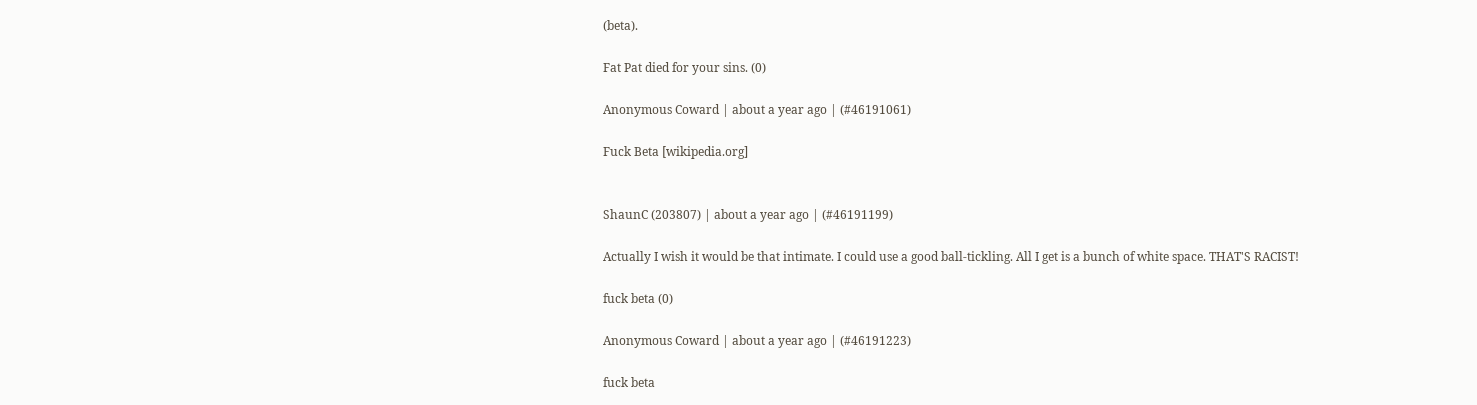(beta).

Fat Pat died for your sins. (0)

Anonymous Coward | about a year ago | (#46191061)

Fuck Beta [wikipedia.org]


ShaunC (203807) | about a year ago | (#46191199)

Actually I wish it would be that intimate. I could use a good ball-tickling. All I get is a bunch of white space. THAT'S RACIST!

fuck beta (0)

Anonymous Coward | about a year ago | (#46191223)

fuck beta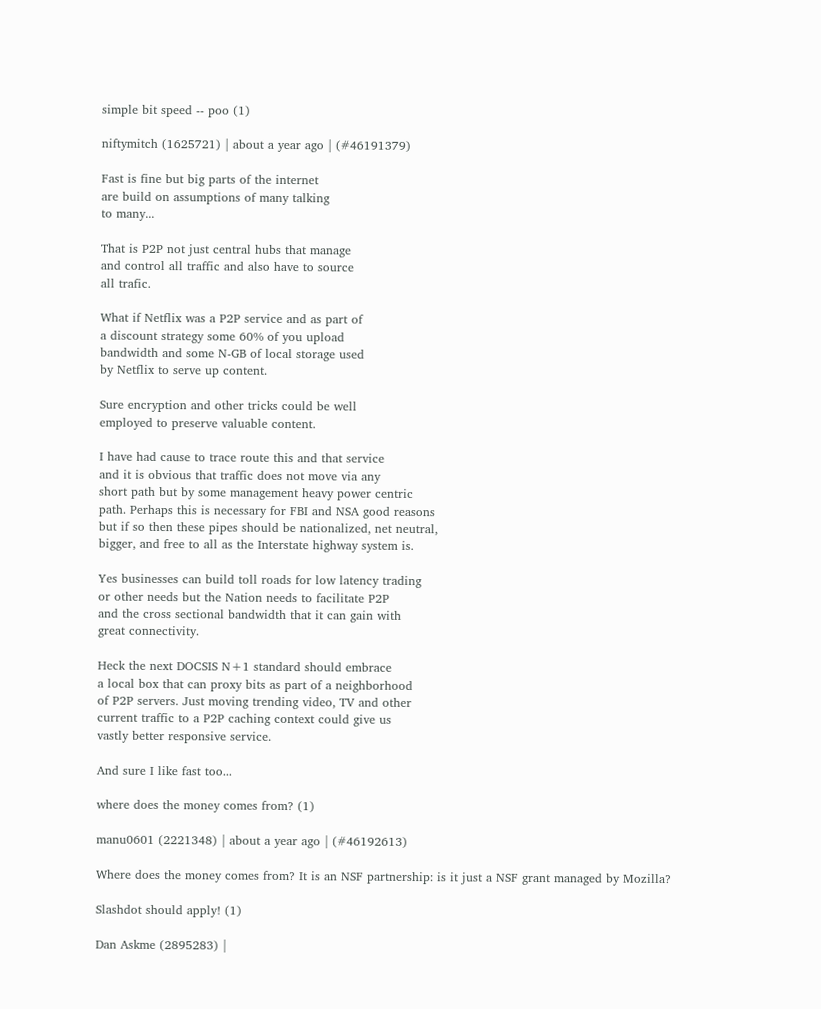simple bit speed -- poo (1)

niftymitch (1625721) | about a year ago | (#46191379)

Fast is fine but big parts of the internet
are build on assumptions of many talking
to many...

That is P2P not just central hubs that manage
and control all traffic and also have to source
all trafic.

What if Netflix was a P2P service and as part of
a discount strategy some 60% of you upload
bandwidth and some N-GB of local storage used
by Netflix to serve up content.

Sure encryption and other tricks could be well
employed to preserve valuable content.

I have had cause to trace route this and that service
and it is obvious that traffic does not move via any
short path but by some management heavy power centric
path. Perhaps this is necessary for FBI and NSA good reasons
but if so then these pipes should be nationalized, net neutral,
bigger, and free to all as the Interstate highway system is.

Yes businesses can build toll roads for low latency trading
or other needs but the Nation needs to facilitate P2P
and the cross sectional bandwidth that it can gain with
great connectivity.

Heck the next DOCSIS N+1 standard should embrace
a local box that can proxy bits as part of a neighborhood
of P2P servers. Just moving trending video, TV and other
current traffic to a P2P caching context could give us
vastly better responsive service.

And sure I like fast too...

where does the money comes from? (1)

manu0601 (2221348) | about a year ago | (#46192613)

Where does the money comes from? It is an NSF partnership: is it just a NSF grant managed by Mozilla?

Slashdot should apply! (1)

Dan Askme (2895283) |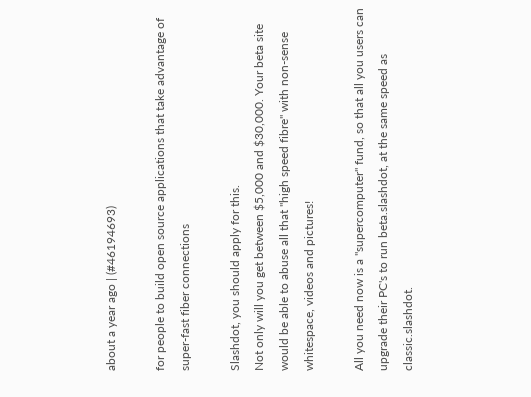about a year ago | (#46194693)

for people to build open source applications that take advantage of super-fast fiber connections

Slashdot, you should apply for this.
Not only will you get between $5,000 and $30,000. Your beta site would be able to abuse all that "high speed fibre" with non-sense whitespace, videos and pictures!

All you need now is a "supercomputer" fund, so that all you users can upgrade their PC's to run beta.slashdot, at the same speed as classic.slashdot.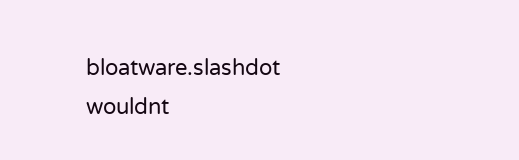bloatware.slashdot wouldnt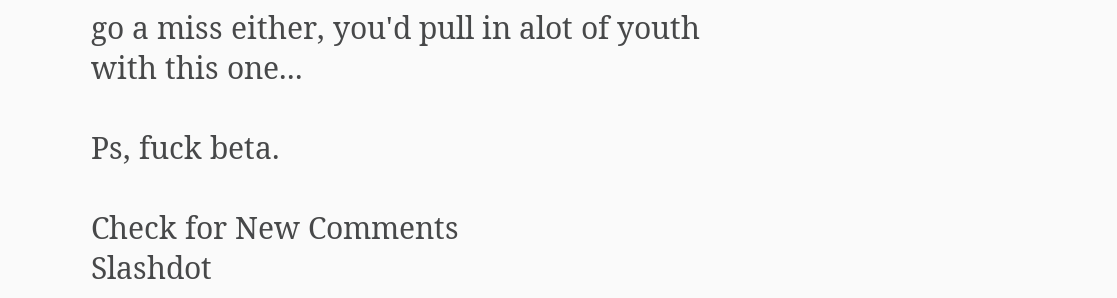go a miss either, you'd pull in alot of youth with this one...

Ps, fuck beta.

Check for New Comments
Slashdot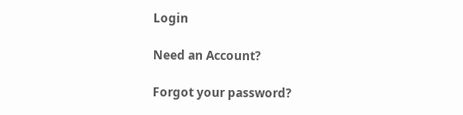Login

Need an Account?

Forgot your password?